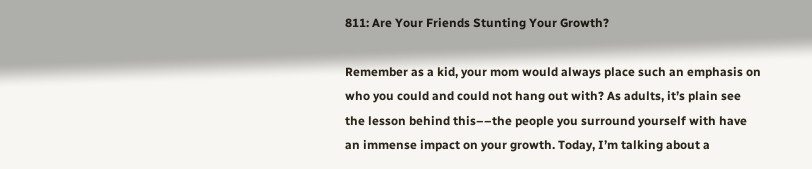811: Are Your Friends Stunting Your Growth?

Remember as a kid, your mom would always place such an emphasis on who you could and could not hang out with? As adults, it’s plain see the lesson behind this––the people you surround yourself with have an immense impact on your growth. Today, I’m talking about a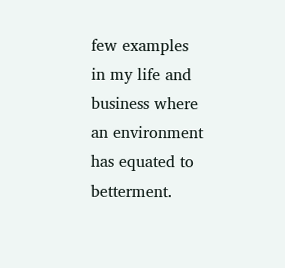few examples in my life and business where an environment has equated to betterment.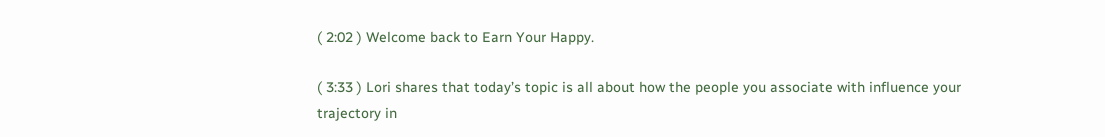( 2:02 ) Welcome back to Earn Your Happy.

( 3:33 ) Lori shares that today’s topic is all about how the people you associate with influence your trajectory in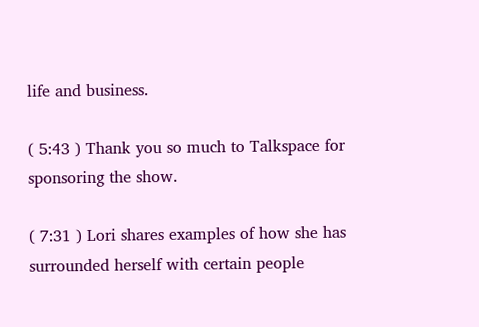life and business.

( 5:43 ) Thank you so much to Talkspace for sponsoring the show.

( 7:31 ) Lori shares examples of how she has surrounded herself with certain people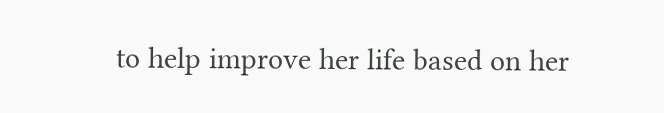to help improve her life based on her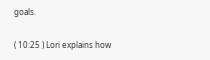goals.

( 10:25 ) Lori explains how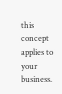this concept applies to your business.